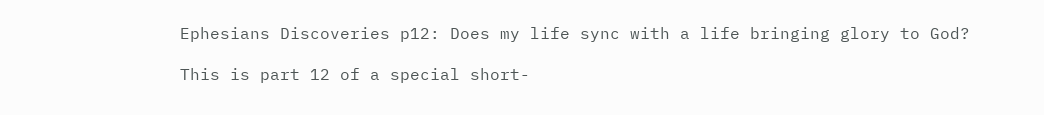Ephesians Discoveries p12: Does my life sync with a life bringing glory to God?

This is part 12 of a special short-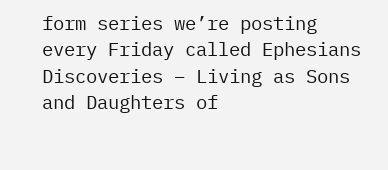form series we’re posting every Friday called Ephesians Discoveries – Living as Sons and Daughters of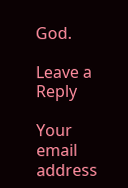God.

Leave a Reply

Your email address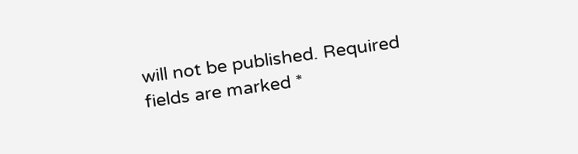will not be published. Required fields are marked *